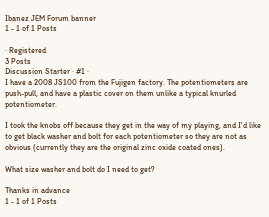Ibanez JEM Forum banner
1 - 1 of 1 Posts

· Registered
3 Posts
Discussion Starter · #1 ·
I have a 2008 JS100 from the Fujigen factory. The potentiometers are push-pull, and have a plastic cover on them unlike a typical knurled potentiometer.

I took the knobs off because they get in the way of my playing, and I'd like to get black washer and bolt for each potentiometer so they are not as obvious (currently they are the original zinc oxide coated ones).

What size washer and bolt do I need to get?

Thanks in advance
1 - 1 of 1 Posts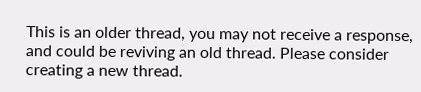This is an older thread, you may not receive a response, and could be reviving an old thread. Please consider creating a new thread.